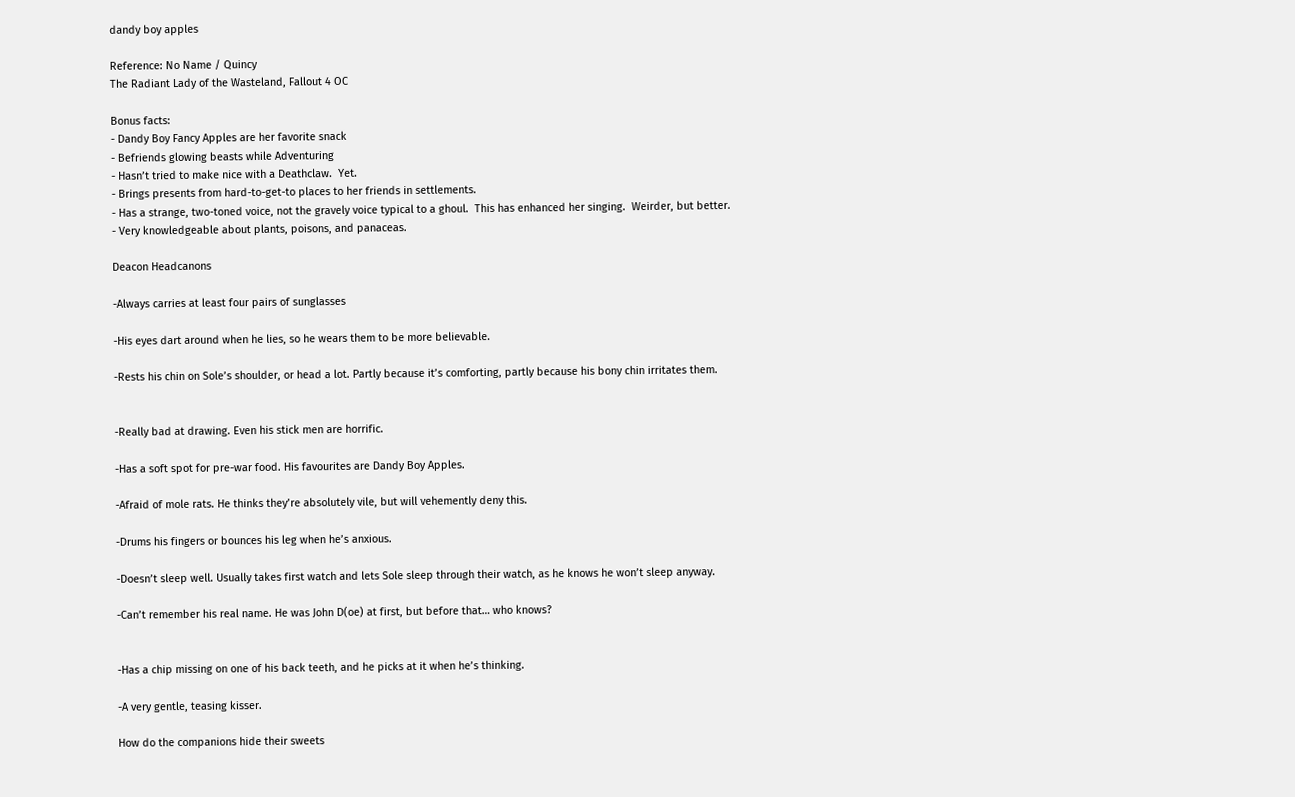dandy boy apples

Reference: No Name / Quincy
The Radiant Lady of the Wasteland, Fallout 4 OC

Bonus facts:
- Dandy Boy Fancy Apples are her favorite snack
- Befriends glowing beasts while Adventuring
- Hasn’t tried to make nice with a Deathclaw.  Yet.
- Brings presents from hard-to-get-to places to her friends in settlements.
- Has a strange, two-toned voice, not the gravely voice typical to a ghoul.  This has enhanced her singing.  Weirder, but better.
- Very knowledgeable about plants, poisons, and panaceas.

Deacon Headcanons

-Always carries at least four pairs of sunglasses

-His eyes dart around when he lies, so he wears them to be more believable.

-Rests his chin on Sole’s shoulder, or head a lot. Partly because it’s comforting, partly because his bony chin irritates them.


-Really bad at drawing. Even his stick men are horrific.

-Has a soft spot for pre-war food. His favourites are Dandy Boy Apples.

-Afraid of mole rats. He thinks they’re absolutely vile, but will vehemently deny this.

-Drums his fingers or bounces his leg when he’s anxious.

-Doesn’t sleep well. Usually takes first watch and lets Sole sleep through their watch, as he knows he won’t sleep anyway.

-Can’t remember his real name. He was John D(oe) at first, but before that… who knows?


-Has a chip missing on one of his back teeth, and he picks at it when he’s thinking.

-A very gentle, teasing kisser.

How do the companions hide their sweets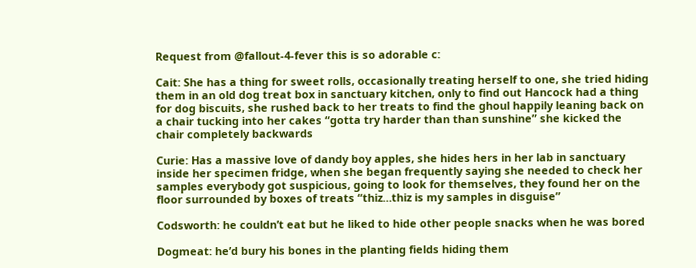Request from @fallout-4-fever this is so adorable c:

Cait: She has a thing for sweet rolls, occasionally treating herself to one, she tried hiding them in an old dog treat box in sanctuary kitchen, only to find out Hancock had a thing for dog biscuits, she rushed back to her treats to find the ghoul happily leaning back on a chair tucking into her cakes “gotta try harder than than sunshine” she kicked the chair completely backwards

Curie: Has a massive love of dandy boy apples, she hides hers in her lab in sanctuary inside her specimen fridge, when she began frequently saying she needed to check her samples everybody got suspicious, going to look for themselves, they found her on the floor surrounded by boxes of treats “thiz…thiz is my samples in disguise”

Codsworth: he couldn’t eat but he liked to hide other people snacks when he was bored

Dogmeat: he’d bury his bones in the planting fields hiding them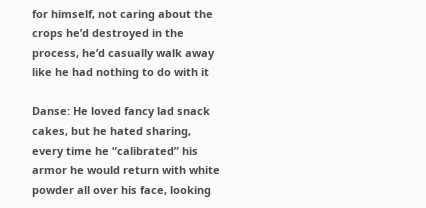for himself, not caring about the crops he’d destroyed in the process, he’d casually walk away like he had nothing to do with it

Danse: He loved fancy lad snack cakes, but he hated sharing, every time he “calibrated” his armor he would return with white powder all over his face, looking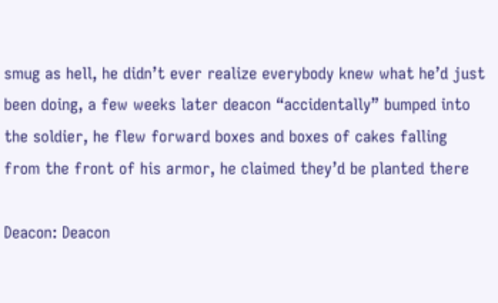smug as hell, he didn’t ever realize everybody knew what he’d just been doing, a few weeks later deacon “accidentally” bumped into the soldier, he flew forward boxes and boxes of cakes falling from the front of his armor, he claimed they’d be planted there

Deacon: Deacon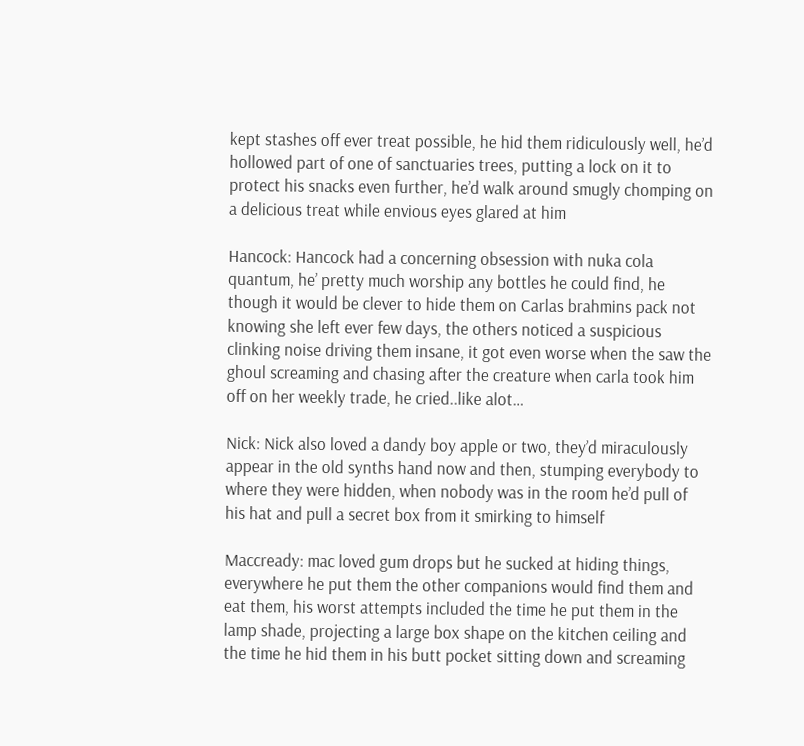kept stashes off ever treat possible, he hid them ridiculously well, he’d hollowed part of one of sanctuaries trees, putting a lock on it to protect his snacks even further, he’d walk around smugly chomping on a delicious treat while envious eyes glared at him

Hancock: Hancock had a concerning obsession with nuka cola quantum, he’ pretty much worship any bottles he could find, he though it would be clever to hide them on Carlas brahmins pack not knowing she left ever few days, the others noticed a suspicious clinking noise driving them insane, it got even worse when the saw the ghoul screaming and chasing after the creature when carla took him off on her weekly trade, he cried..like alot…

Nick: Nick also loved a dandy boy apple or two, they’d miraculously appear in the old synths hand now and then, stumping everybody to where they were hidden, when nobody was in the room he’d pull of his hat and pull a secret box from it smirking to himself

Maccready: mac loved gum drops but he sucked at hiding things, everywhere he put them the other companions would find them and eat them, his worst attempts included the time he put them in the lamp shade, projecting a large box shape on the kitchen ceiling and the time he hid them in his butt pocket sitting down and screaming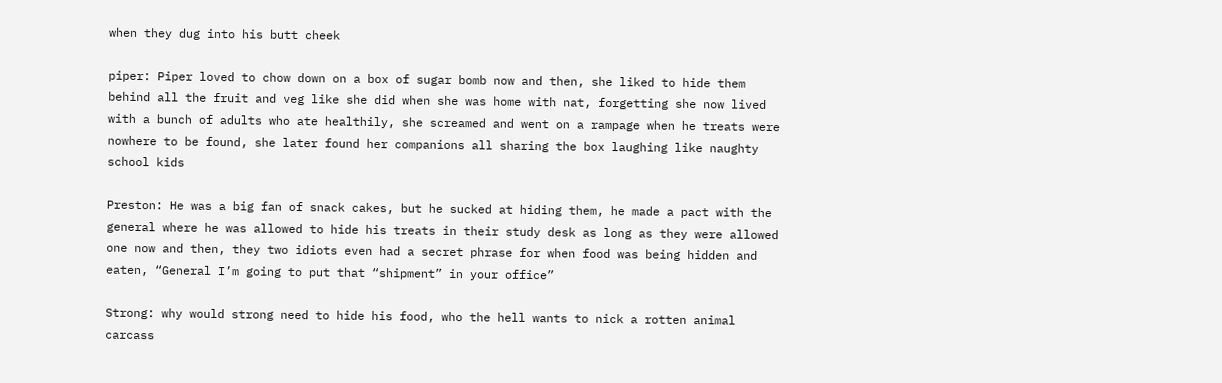when they dug into his butt cheek

piper: Piper loved to chow down on a box of sugar bomb now and then, she liked to hide them behind all the fruit and veg like she did when she was home with nat, forgetting she now lived with a bunch of adults who ate healthily, she screamed and went on a rampage when he treats were nowhere to be found, she later found her companions all sharing the box laughing like naughty school kids

Preston: He was a big fan of snack cakes, but he sucked at hiding them, he made a pact with the general where he was allowed to hide his treats in their study desk as long as they were allowed one now and then, they two idiots even had a secret phrase for when food was being hidden and eaten, “General I’m going to put that “shipment” in your office”

Strong: why would strong need to hide his food, who the hell wants to nick a rotten animal carcass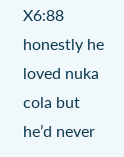X6:88 honestly he loved nuka cola but he’d never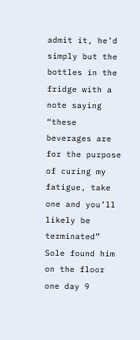admit it, he’d simply but the bottles in the fridge with a note saying “these beverages are for the purpose of curing my fatigue, take one and you’ll likely be terminated” Sole found him on the floor one day 9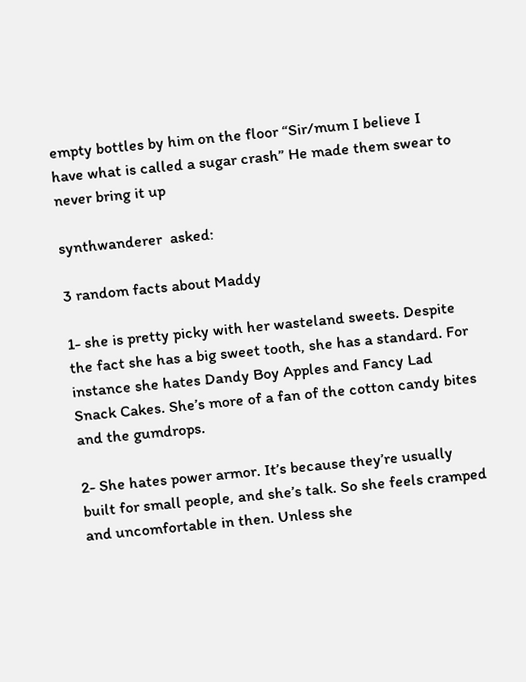empty bottles by him on the floor “Sir/mum I believe I have what is called a sugar crash” He made them swear to never bring it up

synthwanderer  asked:

3 random facts about Maddy

1- she is pretty picky with her wasteland sweets. Despite the fact she has a big sweet tooth, she has a standard. For instance she hates Dandy Boy Apples and Fancy Lad Snack Cakes. She’s more of a fan of the cotton candy bites and the gumdrops.

2- She hates power armor. It’s because they’re usually built for small people, and she’s talk. So she feels cramped and uncomfortable in then. Unless she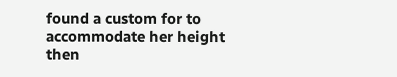found a custom for to accommodate her height then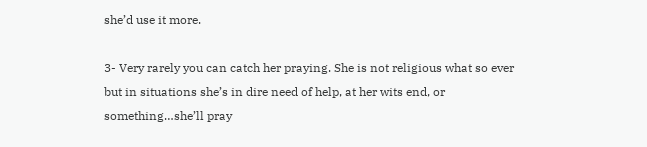she’d use it more.

3- Very rarely you can catch her praying. She is not religious what so ever but in situations she’s in dire need of help, at her wits end, or something…she’ll pray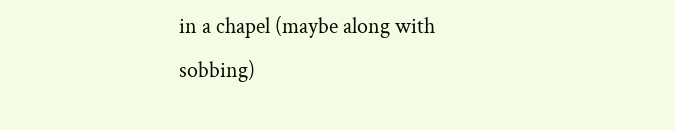in a chapel (maybe along with sobbing)